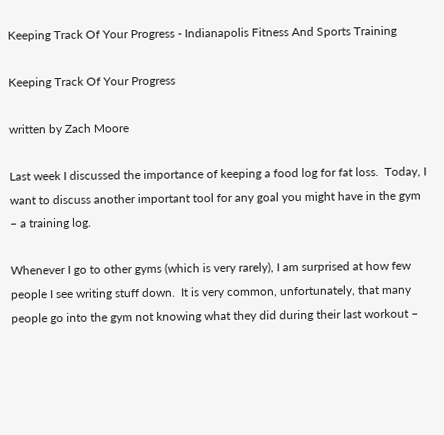Keeping Track Of Your Progress - Indianapolis Fitness And Sports Training

Keeping Track Of Your Progress

written by Zach Moore

Last week I discussed the importance of keeping a food log for fat loss.  Today, I want to discuss another important tool for any goal you might have in the gym – a training log.

Whenever I go to other gyms (which is very rarely), I am surprised at how few people I see writing stuff down.  It is very common, unfortunately, that many people go into the gym not knowing what they did during their last workout –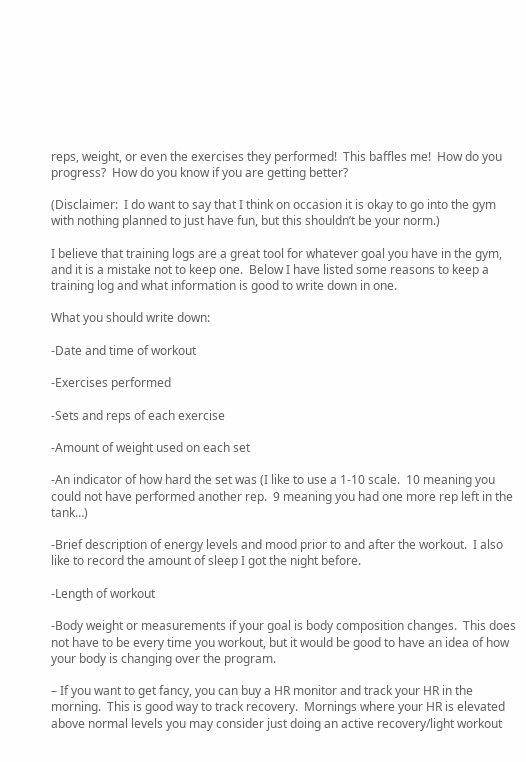reps, weight, or even the exercises they performed!  This baffles me!  How do you progress?  How do you know if you are getting better?

(Disclaimer:  I do want to say that I think on occasion it is okay to go into the gym with nothing planned to just have fun, but this shouldn’t be your norm.)

I believe that training logs are a great tool for whatever goal you have in the gym, and it is a mistake not to keep one.  Below I have listed some reasons to keep a training log and what information is good to write down in one.

What you should write down:

-Date and time of workout

-Exercises performed

-Sets and reps of each exercise

-Amount of weight used on each set

-An indicator of how hard the set was (I like to use a 1-10 scale.  10 meaning you could not have performed another rep.  9 meaning you had one more rep left in the tank…)

-Brief description of energy levels and mood prior to and after the workout.  I also like to record the amount of sleep I got the night before.

-Length of workout

-Body weight or measurements if your goal is body composition changes.  This does not have to be every time you workout, but it would be good to have an idea of how your body is changing over the program.

– If you want to get fancy, you can buy a HR monitor and track your HR in the morning.  This is good way to track recovery.  Mornings where your HR is elevated above normal levels you may consider just doing an active recovery/light workout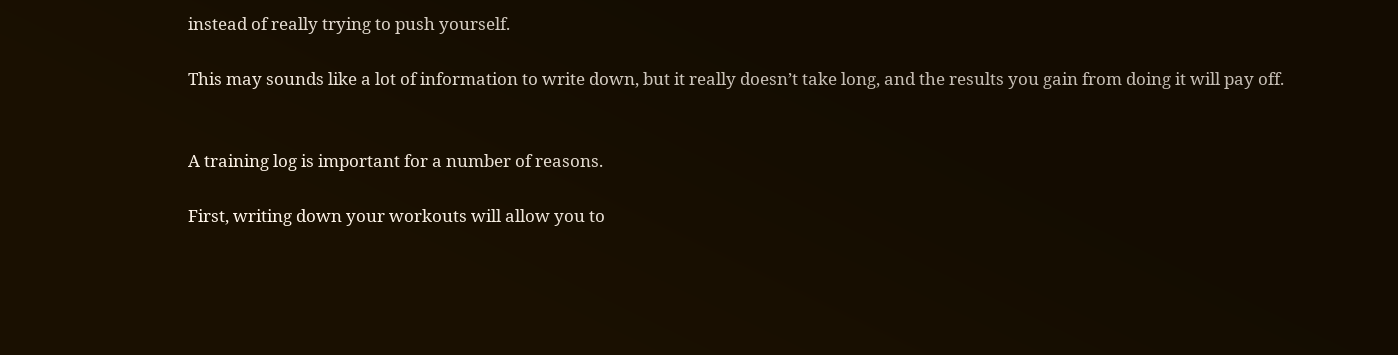instead of really trying to push yourself.

This may sounds like a lot of information to write down, but it really doesn’t take long, and the results you gain from doing it will pay off.


A training log is important for a number of reasons.

First, writing down your workouts will allow you to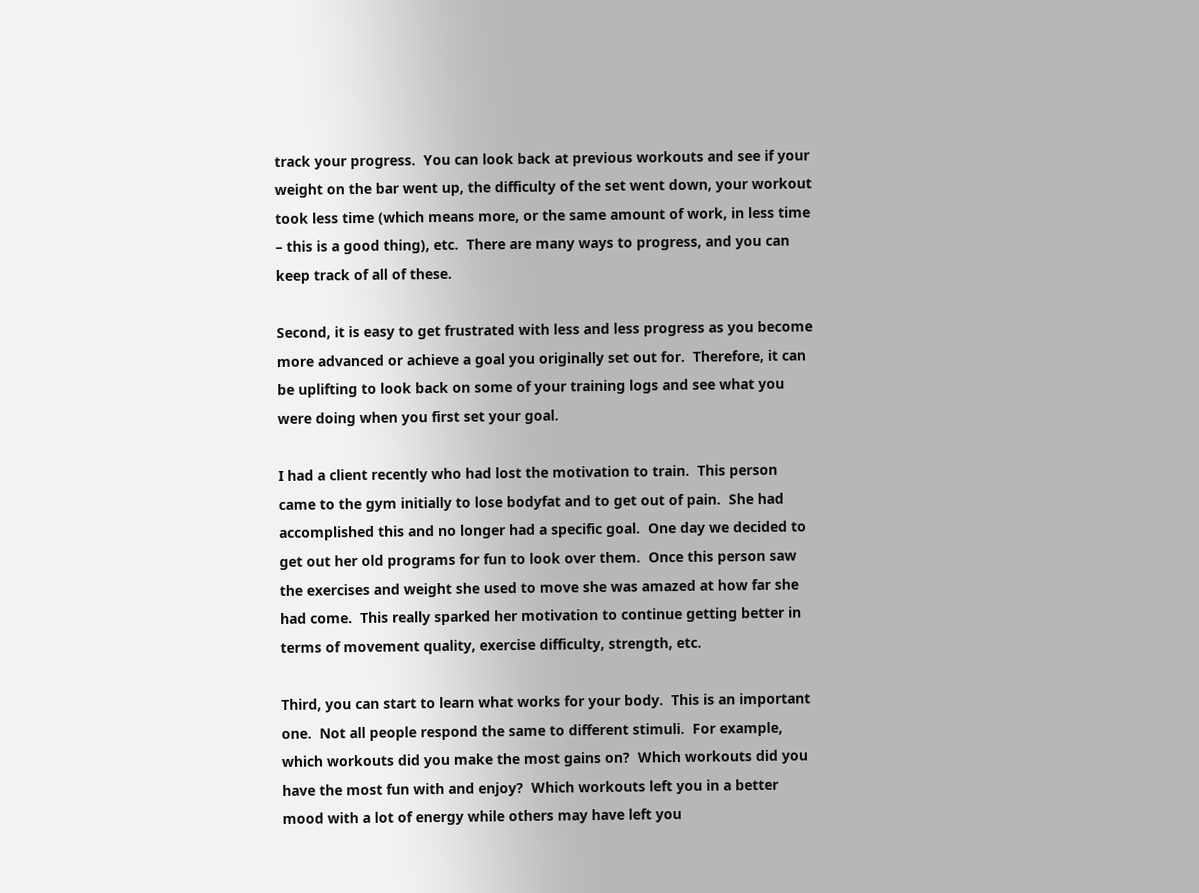track your progress.  You can look back at previous workouts and see if your weight on the bar went up, the difficulty of the set went down, your workout took less time (which means more, or the same amount of work, in less time – this is a good thing), etc.  There are many ways to progress, and you can keep track of all of these.

Second, it is easy to get frustrated with less and less progress as you become more advanced or achieve a goal you originally set out for.  Therefore, it can be uplifting to look back on some of your training logs and see what you were doing when you first set your goal.

I had a client recently who had lost the motivation to train.  This person came to the gym initially to lose bodyfat and to get out of pain.  She had accomplished this and no longer had a specific goal.  One day we decided to get out her old programs for fun to look over them.  Once this person saw the exercises and weight she used to move she was amazed at how far she had come.  This really sparked her motivation to continue getting better in terms of movement quality, exercise difficulty, strength, etc.

Third, you can start to learn what works for your body.  This is an important one.  Not all people respond the same to different stimuli.  For example, which workouts did you make the most gains on?  Which workouts did you have the most fun with and enjoy?  Which workouts left you in a better mood with a lot of energy while others may have left you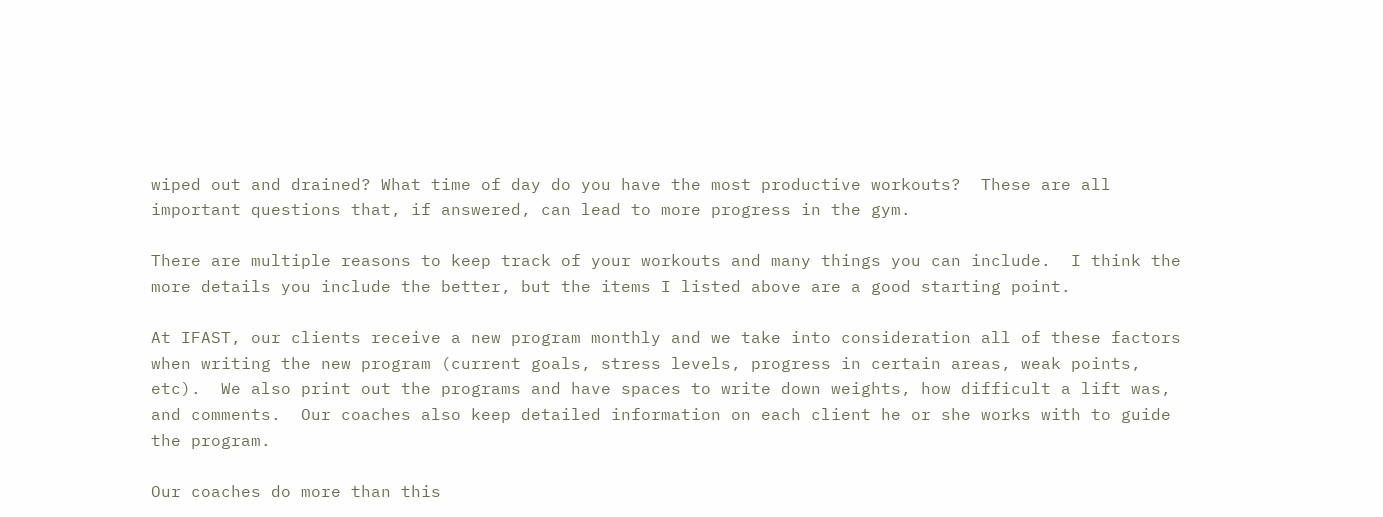wiped out and drained? What time of day do you have the most productive workouts?  These are all important questions that, if answered, can lead to more progress in the gym.

There are multiple reasons to keep track of your workouts and many things you can include.  I think the more details you include the better, but the items I listed above are a good starting point.

At IFAST, our clients receive a new program monthly and we take into consideration all of these factors when writing the new program (current goals, stress levels, progress in certain areas, weak points, etc).  We also print out the programs and have spaces to write down weights, how difficult a lift was, and comments.  Our coaches also keep detailed information on each client he or she works with to guide the program.

Our coaches do more than this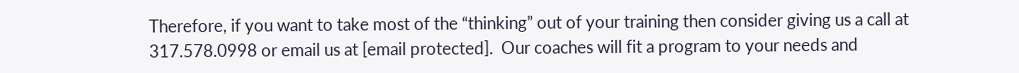Therefore, if you want to take most of the “thinking” out of your training then consider giving us a call at 317.578.0998 or email us at [email protected].  Our coaches will fit a program to your needs and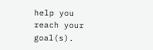help you reach your goal(s).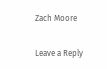Zach Moore

Leave a Reply